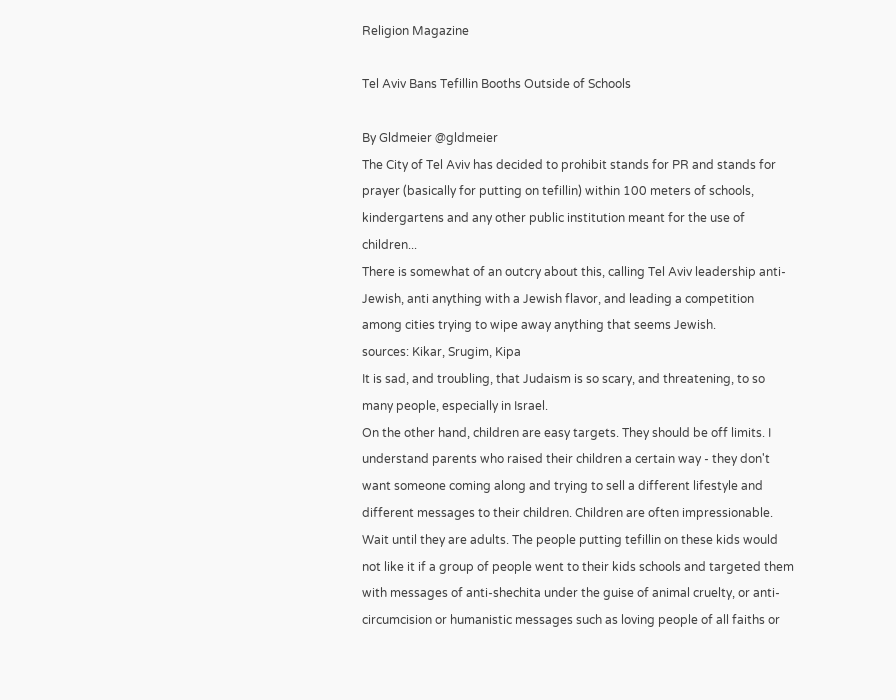Religion Magazine

Tel Aviv Bans Tefillin Booths Outside of Schools

By Gldmeier @gldmeier
The City of Tel Aviv has decided to prohibit stands for PR and stands for prayer (basically for putting on tefillin) within 100 meters of schools, kindergartens and any other public institution meant for the use of children...
There is somewhat of an outcry about this, calling Tel Aviv leadership anti-Jewish, anti anything with a Jewish flavor, and leading a competition among cities trying to wipe away anything that seems Jewish.
sources: Kikar, Srugim, Kipa
It is sad, and troubling, that Judaism is so scary, and threatening, to so many people, especially in Israel.
On the other hand, children are easy targets. They should be off limits. I understand parents who raised their children a certain way - they don't want someone coming along and trying to sell a different lifestyle and different messages to their children. Children are often impressionable. Wait until they are adults. The people putting tefillin on these kids would not like it if a group of people went to their kids schools and targeted them with messages of anti-shechita under the guise of animal cruelty, or anti-circumcision or humanistic messages such as loving people of all faiths or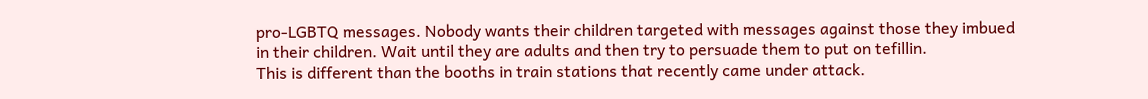pro-LGBTQ messages. Nobody wants their children targeted with messages against those they imbued in their children. Wait until they are adults and then try to persuade them to put on tefillin.
This is different than the booths in train stations that recently came under attack.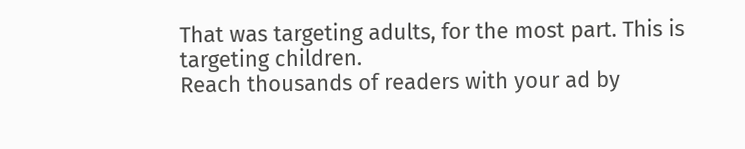That was targeting adults, for the most part. This is targeting children.
Reach thousands of readers with your ad by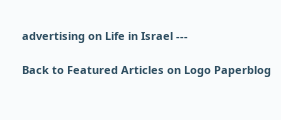advertising on Life in Israel ---

Back to Featured Articles on Logo Paperblog